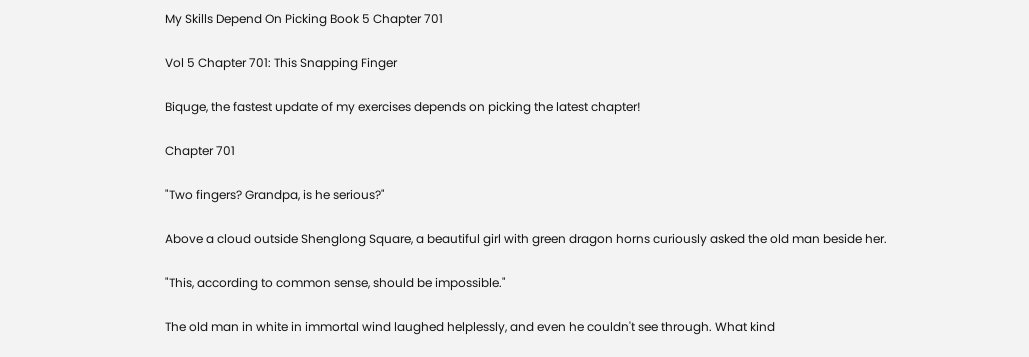My Skills Depend On Picking Book 5 Chapter 701

Vol 5 Chapter 701: This Snapping Finger

Biquge, the fastest update of my exercises depends on picking the latest chapter!

Chapter 701

"Two fingers? Grandpa, is he serious?"

Above a cloud outside Shenglong Square, a beautiful girl with green dragon horns curiously asked the old man beside her.

"This, according to common sense, should be impossible."

The old man in white in immortal wind laughed helplessly, and even he couldn't see through. What kind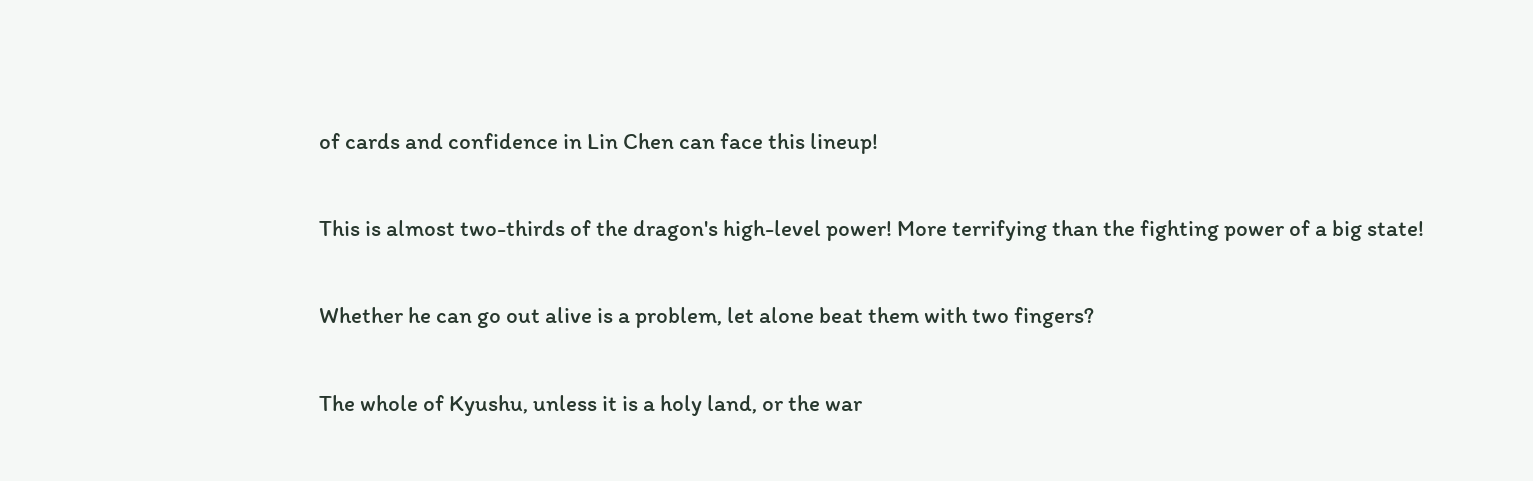of cards and confidence in Lin Chen can face this lineup!

This is almost two-thirds of the dragon's high-level power! More terrifying than the fighting power of a big state!

Whether he can go out alive is a problem, let alone beat them with two fingers?

The whole of Kyushu, unless it is a holy land, or the war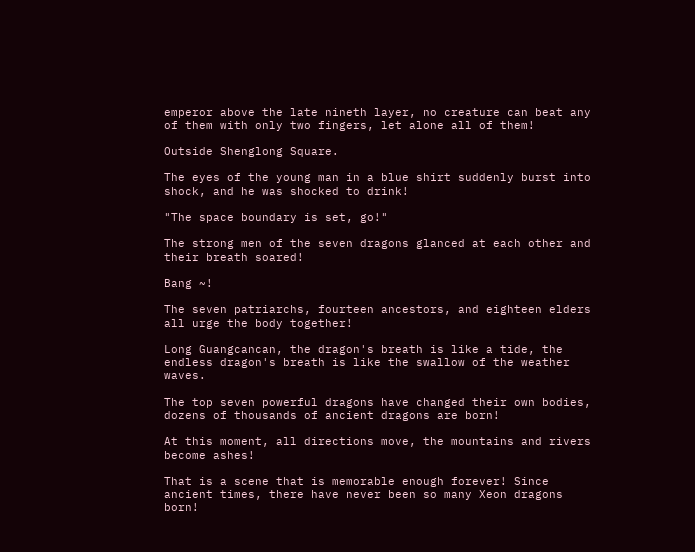emperor above the late nineth layer, no creature can beat any of them with only two fingers, let alone all of them!

Outside Shenglong Square.

The eyes of the young man in a blue shirt suddenly burst into shock, and he was shocked to drink!

"The space boundary is set, go!"

The strong men of the seven dragons glanced at each other and their breath soared!

Bang ~!

The seven patriarchs, fourteen ancestors, and eighteen elders all urge the body together!

Long Guangcancan, the dragon's breath is like a tide, the endless dragon's breath is like the swallow of the weather waves.

The top seven powerful dragons have changed their own bodies, dozens of thousands of ancient dragons are born!

At this moment, all directions move, the mountains and rivers become ashes!

That is a scene that is memorable enough forever! Since ancient times, there have never been so many Xeon dragons born!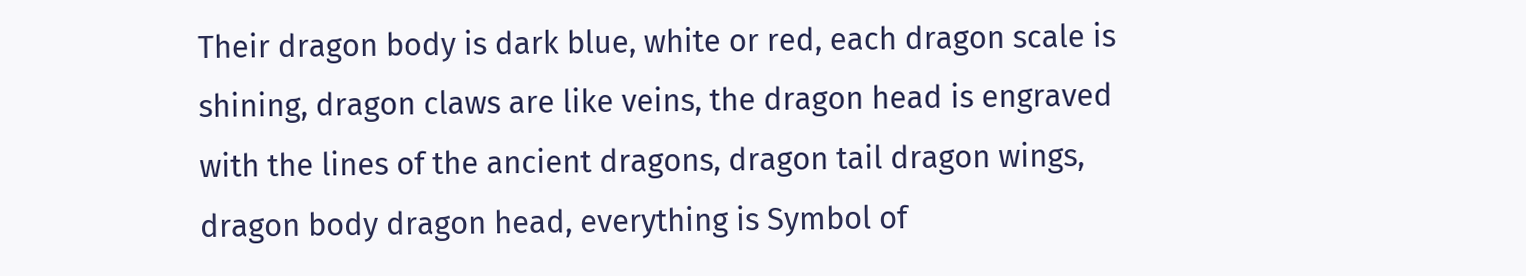Their dragon body is dark blue, white or red, each dragon scale is shining, dragon claws are like veins, the dragon head is engraved with the lines of the ancient dragons, dragon tail dragon wings, dragon body dragon head, everything is Symbol of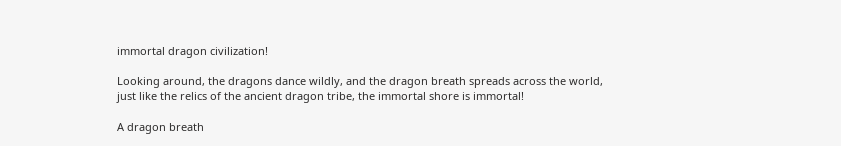immortal dragon civilization!

Looking around, the dragons dance wildly, and the dragon breath spreads across the world, just like the relics of the ancient dragon tribe, the immortal shore is immortal!

A dragon breath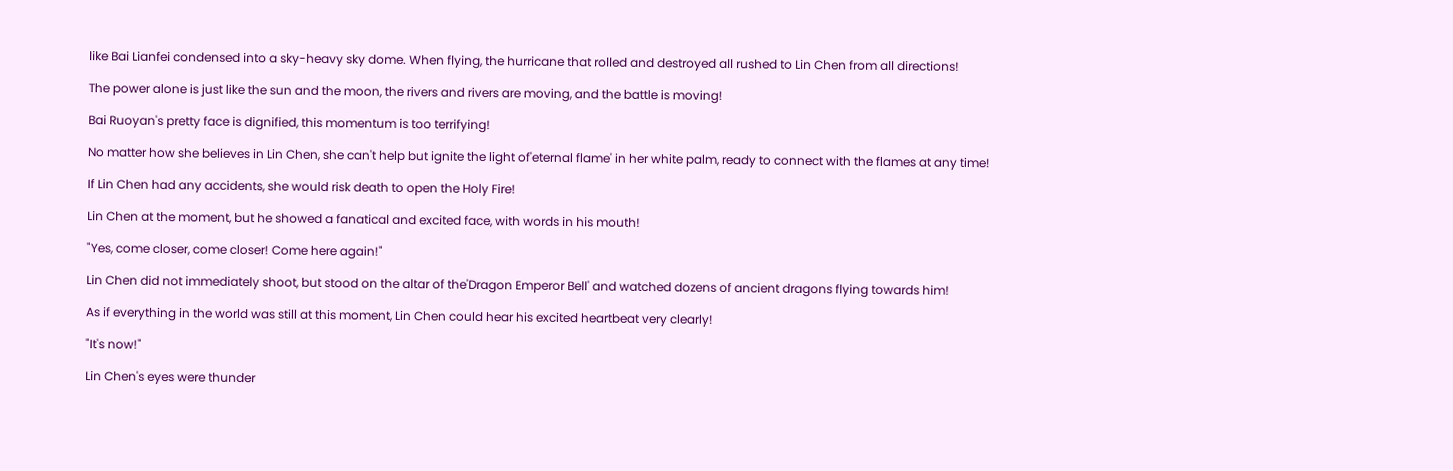like Bai Lianfei condensed into a sky-heavy sky dome. When flying, the hurricane that rolled and destroyed all rushed to Lin Chen from all directions!

The power alone is just like the sun and the moon, the rivers and rivers are moving, and the battle is moving!

Bai Ruoyan's pretty face is dignified, this momentum is too terrifying!

No matter how she believes in Lin Chen, she can't help but ignite the light of'eternal flame' in her white palm, ready to connect with the flames at any time!

If Lin Chen had any accidents, she would risk death to open the Holy Fire!

Lin Chen at the moment, but he showed a fanatical and excited face, with words in his mouth!

"Yes, come closer, come closer! Come here again!"

Lin Chen did not immediately shoot, but stood on the altar of the'Dragon Emperor Bell' and watched dozens of ancient dragons flying towards him!

As if everything in the world was still at this moment, Lin Chen could hear his excited heartbeat very clearly!

"It's now!"

Lin Chen's eyes were thunder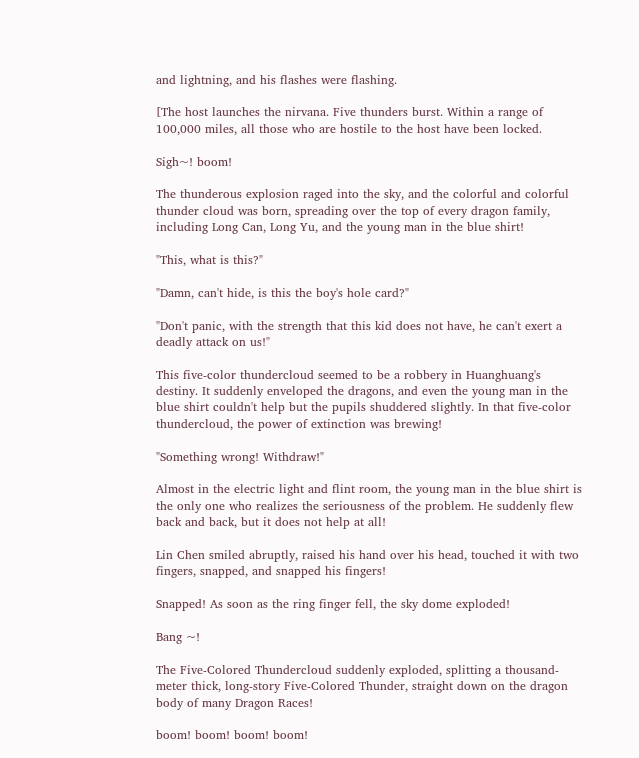and lightning, and his flashes were flashing.

[The host launches the nirvana. Five thunders burst. Within a range of 100,000 miles, all those who are hostile to the host have been locked.

Sigh~! boom!

The thunderous explosion raged into the sky, and the colorful and colorful thunder cloud was born, spreading over the top of every dragon family, including Long Can, Long Yu, and the young man in the blue shirt!

"This, what is this?"

"Damn, can't hide, is this the boy's hole card?"

"Don't panic, with the strength that this kid does not have, he can't exert a deadly attack on us!"

This five-color thundercloud seemed to be a robbery in Huanghuang's destiny. It suddenly enveloped the dragons, and even the young man in the blue shirt couldn't help but the pupils shuddered slightly. In that five-color thundercloud, the power of extinction was brewing!

"Something wrong! Withdraw!"

Almost in the electric light and flint room, the young man in the blue shirt is the only one who realizes the seriousness of the problem. He suddenly flew back and back, but it does not help at all!

Lin Chen smiled abruptly, raised his hand over his head, touched it with two fingers, snapped, and snapped his fingers!

Snapped! As soon as the ring finger fell, the sky dome exploded!

Bang ~!

The Five-Colored Thundercloud suddenly exploded, splitting a thousand-meter thick, long-story Five-Colored Thunder, straight down on the dragon body of many Dragon Races!

boom! boom! boom! boom!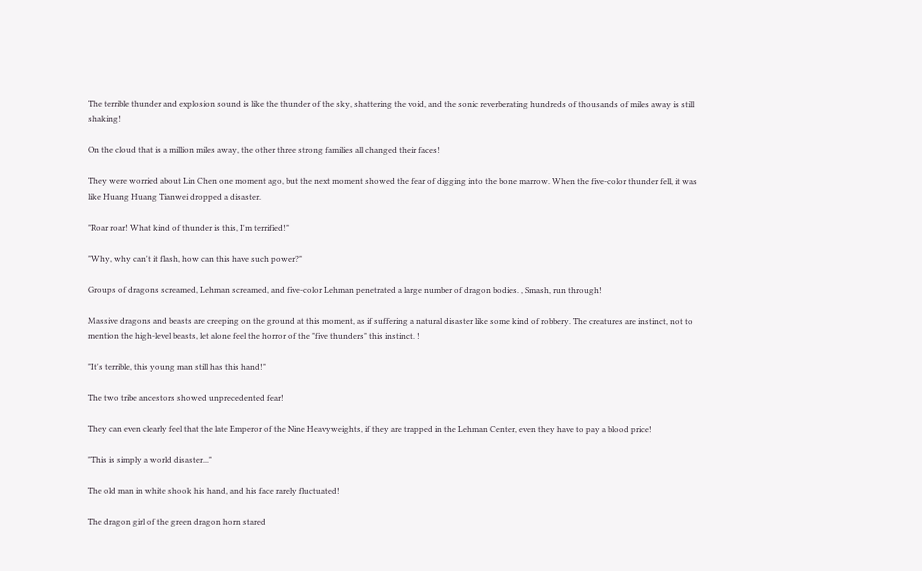The terrible thunder and explosion sound is like the thunder of the sky, shattering the void, and the sonic reverberating hundreds of thousands of miles away is still shaking!

On the cloud that is a million miles away, the other three strong families all changed their faces!

They were worried about Lin Chen one moment ago, but the next moment showed the fear of digging into the bone marrow. When the five-color thunder fell, it was like Huang Huang Tianwei dropped a disaster.

"Roar roar! What kind of thunder is this, I'm terrified!"

"Why, why can't it flash, how can this have such power?"

Groups of dragons screamed, Lehman screamed, and five-color Lehman penetrated a large number of dragon bodies. , Smash, run through!

Massive dragons and beasts are creeping on the ground at this moment, as if suffering a natural disaster like some kind of robbery. The creatures are instinct, not to mention the high-level beasts, let alone feel the horror of the "five thunders" this instinct. !

"It's terrible, this young man still has this hand!"

The two tribe ancestors showed unprecedented fear!

They can even clearly feel that the late Emperor of the Nine Heavyweights, if they are trapped in the Lehman Center, even they have to pay a blood price!

"This is simply a world disaster..."

The old man in white shook his hand, and his face rarely fluctuated!

The dragon girl of the green dragon horn stared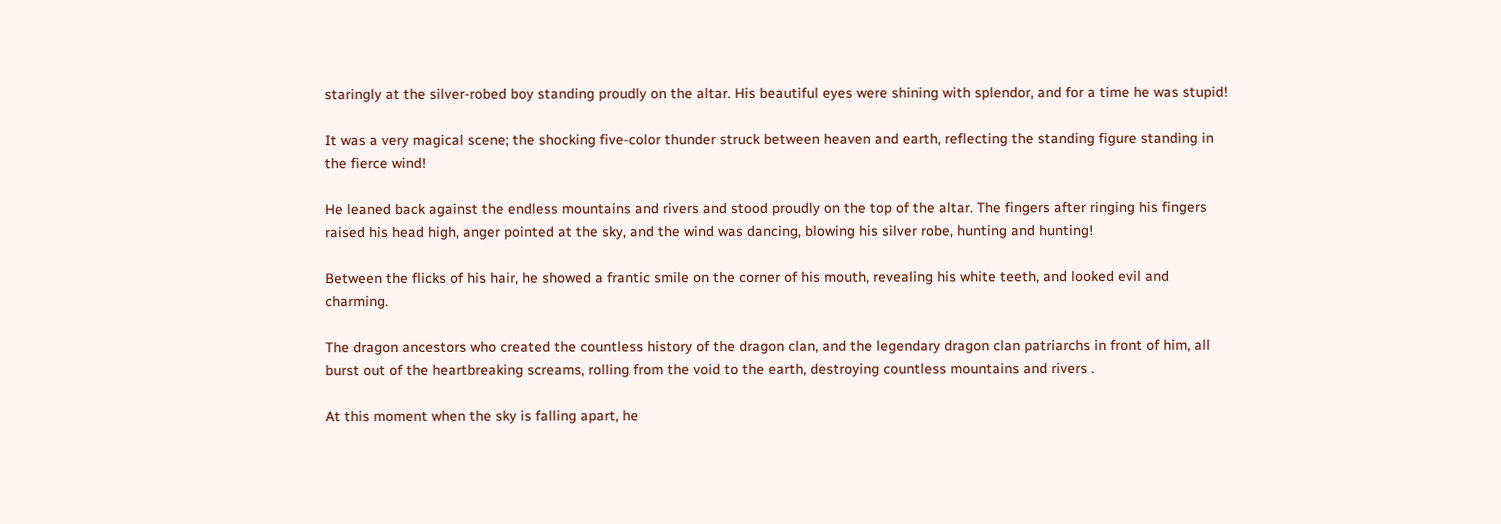staringly at the silver-robed boy standing proudly on the altar. His beautiful eyes were shining with splendor, and for a time he was stupid!

It was a very magical scene; the shocking five-color thunder struck between heaven and earth, reflecting the standing figure standing in the fierce wind!

He leaned back against the endless mountains and rivers and stood proudly on the top of the altar. The fingers after ringing his fingers raised his head high, anger pointed at the sky, and the wind was dancing, blowing his silver robe, hunting and hunting!

Between the flicks of his hair, he showed a frantic smile on the corner of his mouth, revealing his white teeth, and looked evil and charming.

The dragon ancestors who created the countless history of the dragon clan, and the legendary dragon clan patriarchs in front of him, all burst out of the heartbreaking screams, rolling from the void to the earth, destroying countless mountains and rivers .

At this moment when the sky is falling apart, he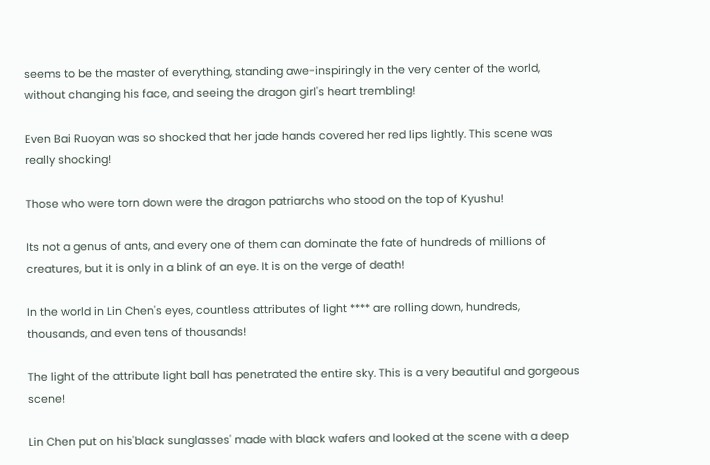seems to be the master of everything, standing awe-inspiringly in the very center of the world, without changing his face, and seeing the dragon girl's heart trembling!

Even Bai Ruoyan was so shocked that her jade hands covered her red lips lightly. This scene was really shocking!

Those who were torn down were the dragon patriarchs who stood on the top of Kyushu!

Its not a genus of ants, and every one of them can dominate the fate of hundreds of millions of creatures, but it is only in a blink of an eye. It is on the verge of death!

In the world in Lin Chen's eyes, countless attributes of light **** are rolling down, hundreds, thousands, and even tens of thousands!

The light of the attribute light ball has penetrated the entire sky. This is a very beautiful and gorgeous scene!

Lin Chen put on his'black sunglasses' made with black wafers and looked at the scene with a deep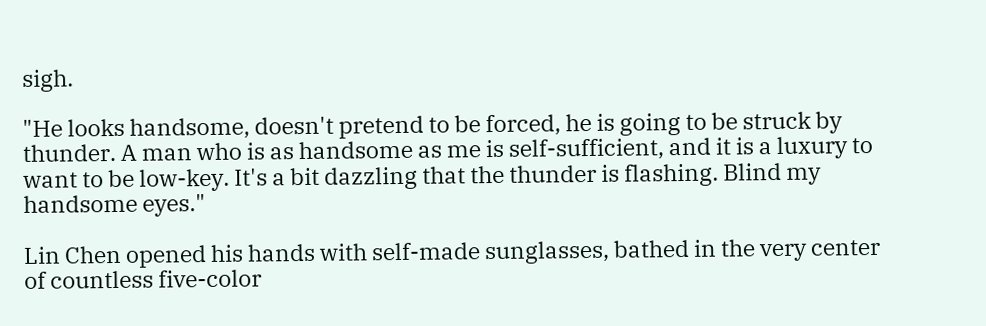sigh.

"He looks handsome, doesn't pretend to be forced, he is going to be struck by thunder. A man who is as handsome as me is self-sufficient, and it is a luxury to want to be low-key. It's a bit dazzling that the thunder is flashing. Blind my handsome eyes."

Lin Chen opened his hands with self-made sunglasses, bathed in the very center of countless five-color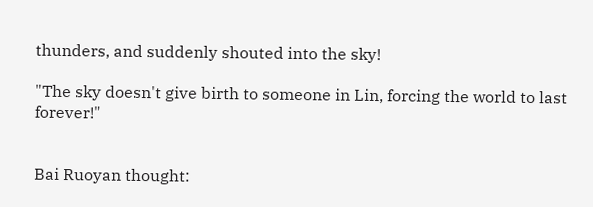thunders, and suddenly shouted into the sky!

"The sky doesn't give birth to someone in Lin, forcing the world to last forever!"


Bai Ruoyan thought: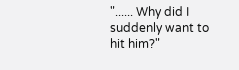"...... Why did I suddenly want to hit him?"